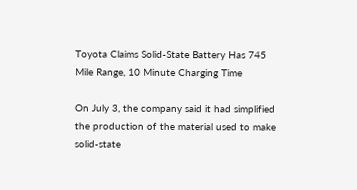Toyota Claims Solid-State Battery Has 745 Mile Range, 10 Minute Charging Time

On July 3, the company said it had simplified the production of the material used to make solid-state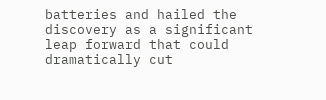batteries and hailed the discovery as a significant leap forward that could dramatically cut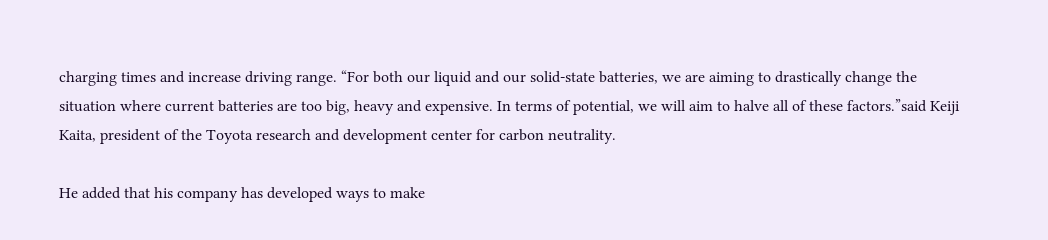charging times and increase driving range. “For both our liquid and our solid-state batteries, we are aiming to drastically change the situation where current batteries are too big, heavy and expensive. In terms of potential, we will aim to halve all of these factors.”said Keiji Kaita, president of the Toyota research and development center for carbon neutrality.

He added that his company has developed ways to make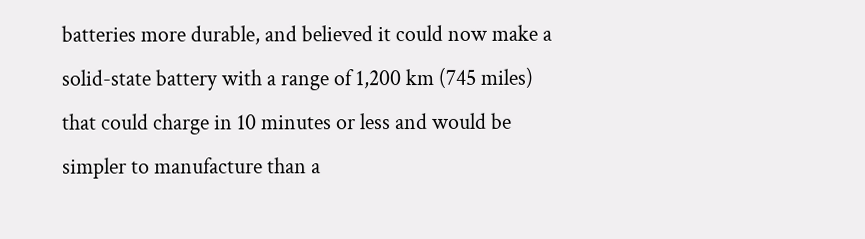batteries more durable, and believed it could now make a solid-state battery with a range of 1,200 km (745 miles) that could charge in 10 minutes or less and would be simpler to manufacture than a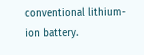conventional lithium-ion battery.